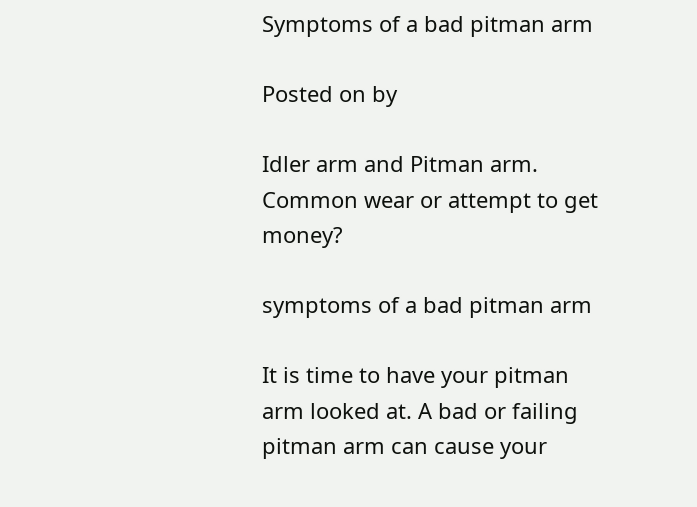Symptoms of a bad pitman arm

Posted on by

Idler arm and Pitman arm. Common wear or attempt to get money?

symptoms of a bad pitman arm

It is time to have your pitman arm looked at. A bad or failing pitman arm can cause your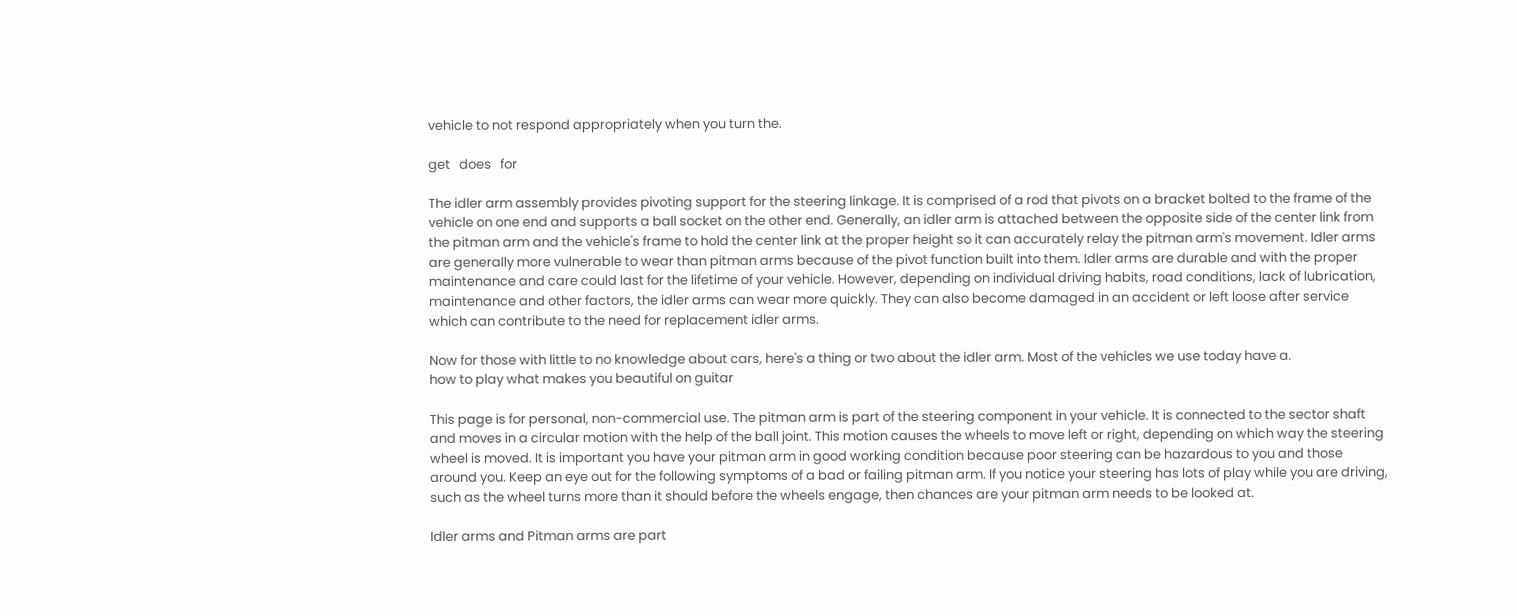vehicle to not respond appropriately when you turn the.

get   does   for

The idler arm assembly provides pivoting support for the steering linkage. It is comprised of a rod that pivots on a bracket bolted to the frame of the vehicle on one end and supports a ball socket on the other end. Generally, an idler arm is attached between the opposite side of the center link from the pitman arm and the vehicle's frame to hold the center link at the proper height so it can accurately relay the pitman arm's movement. Idler arms are generally more vulnerable to wear than pitman arms because of the pivot function built into them. Idler arms are durable and with the proper maintenance and care could last for the lifetime of your vehicle. However, depending on individual driving habits, road conditions, lack of lubrication, maintenance and other factors, the idler arms can wear more quickly. They can also become damaged in an accident or left loose after service which can contribute to the need for replacement idler arms.

Now for those with little to no knowledge about cars, here's a thing or two about the idler arm. Most of the vehicles we use today have a.
how to play what makes you beautiful on guitar

This page is for personal, non-commercial use. The pitman arm is part of the steering component in your vehicle. It is connected to the sector shaft and moves in a circular motion with the help of the ball joint. This motion causes the wheels to move left or right, depending on which way the steering wheel is moved. It is important you have your pitman arm in good working condition because poor steering can be hazardous to you and those around you. Keep an eye out for the following symptoms of a bad or failing pitman arm. If you notice your steering has lots of play while you are driving, such as the wheel turns more than it should before the wheels engage, then chances are your pitman arm needs to be looked at.

Idler arms and Pitman arms are part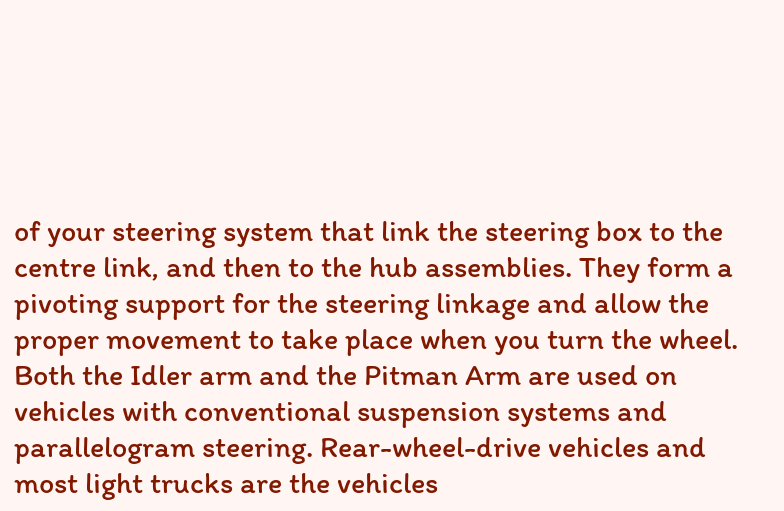of your steering system that link the steering box to the centre link, and then to the hub assemblies. They form a pivoting support for the steering linkage and allow the proper movement to take place when you turn the wheel. Both the Idler arm and the Pitman Arm are used on vehicles with conventional suspension systems and parallelogram steering. Rear-wheel-drive vehicles and most light trucks are the vehicles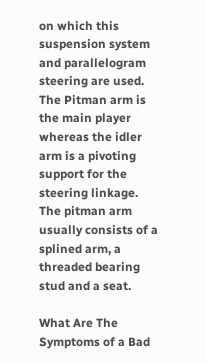on which this suspension system and parallelogram steering are used. The Pitman arm is the main player whereas the idler arm is a pivoting support for the steering linkage. The pitman arm usually consists of a splined arm, a threaded bearing stud and a seat.

What Are The Symptoms of a Bad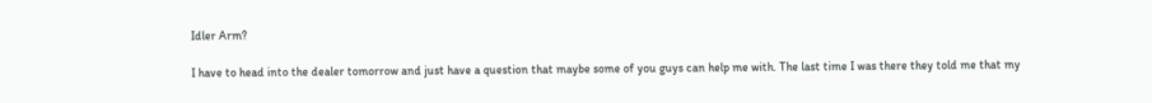Idler Arm?

I have to head into the dealer tomorrow and just have a question that maybe some of you guys can help me with. The last time I was there they told me that my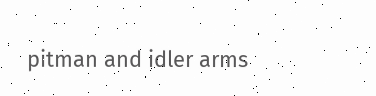pitman and idler arms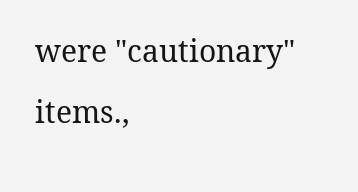were "cautionary" items.,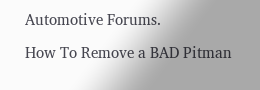Automotive Forums.

How To Remove a BAD Pitman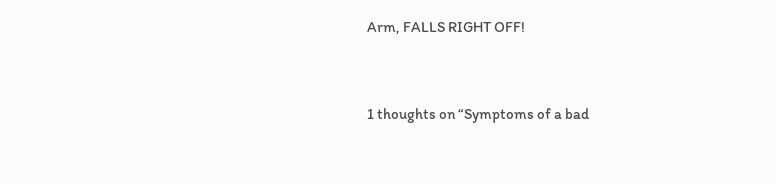Arm, FALLS RIGHT OFF!


1 thoughts on “Symptoms of a bad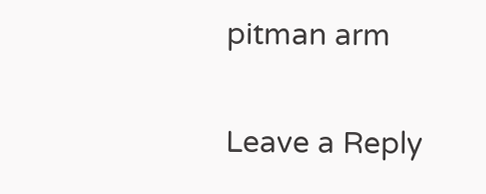pitman arm

Leave a Reply